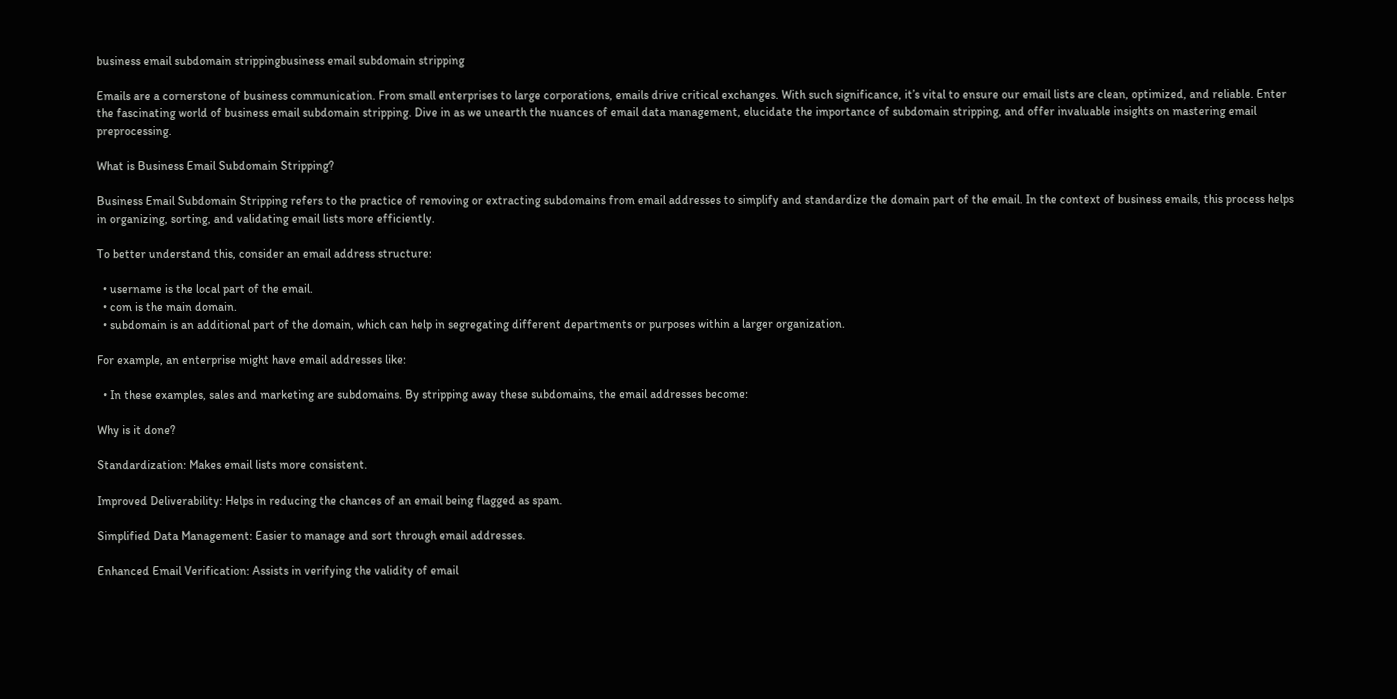business email subdomain strippingbusiness email subdomain stripping

Emails are a cornerstone of business communication. From small enterprises to large corporations, emails drive critical exchanges. With such significance, it’s vital to ensure our email lists are clean, optimized, and reliable. Enter the fascinating world of business email subdomain stripping. Dive in as we unearth the nuances of email data management, elucidate the importance of subdomain stripping, and offer invaluable insights on mastering email preprocessing.

What is Business Email Subdomain Stripping?

Business Email Subdomain Stripping refers to the practice of removing or extracting subdomains from email addresses to simplify and standardize the domain part of the email. In the context of business emails, this process helps in organizing, sorting, and validating email lists more efficiently.

To better understand this, consider an email address structure:

  • username is the local part of the email.
  • com is the main domain.
  • subdomain is an additional part of the domain, which can help in segregating different departments or purposes within a larger organization.

For example, an enterprise might have email addresses like:

  • In these examples, sales and marketing are subdomains. By stripping away these subdomains, the email addresses become:

Why is it done?

Standardization: Makes email lists more consistent.

Improved Deliverability: Helps in reducing the chances of an email being flagged as spam.

Simplified Data Management: Easier to manage and sort through email addresses.

Enhanced Email Verification: Assists in verifying the validity of email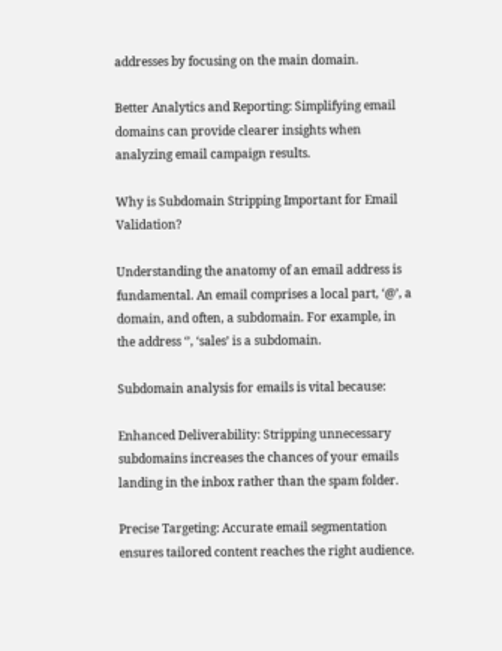addresses by focusing on the main domain.

Better Analytics and Reporting: Simplifying email domains can provide clearer insights when analyzing email campaign results.

Why is Subdomain Stripping Important for Email Validation?

Understanding the anatomy of an email address is fundamental. An email comprises a local part, ‘@’, a domain, and often, a subdomain. For example, in the address ‘’, ‘sales’ is a subdomain.

Subdomain analysis for emails is vital because:

Enhanced Deliverability: Stripping unnecessary subdomains increases the chances of your emails landing in the inbox rather than the spam folder.

Precise Targeting: Accurate email segmentation ensures tailored content reaches the right audience.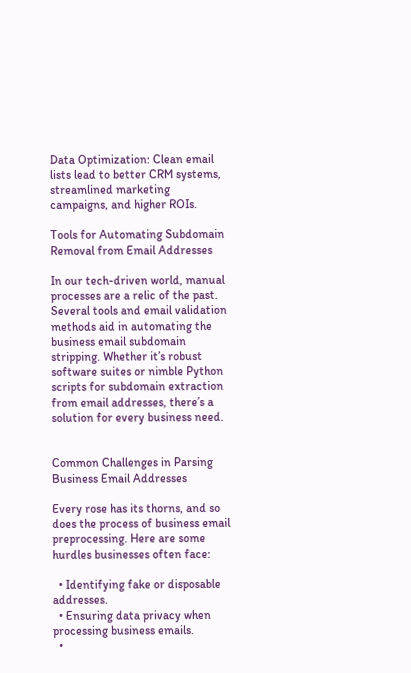Data Optimization: Clean email lists lead to better CRM systems, streamlined marketing campaigns, and higher ROIs.

Tools for Automating Subdomain Removal from Email Addresses

In our tech-driven world, manual processes are a relic of the past. Several tools and email validation methods aid in automating the business email subdomain stripping. Whether it’s robust software suites or nimble Python scripts for subdomain extraction from email addresses, there’s a solution for every business need.


Common Challenges in Parsing Business Email Addresses

Every rose has its thorns, and so does the process of business email preprocessing. Here are some hurdles businesses often face:

  • Identifying fake or disposable addresses.
  • Ensuring data privacy when processing business emails.
  •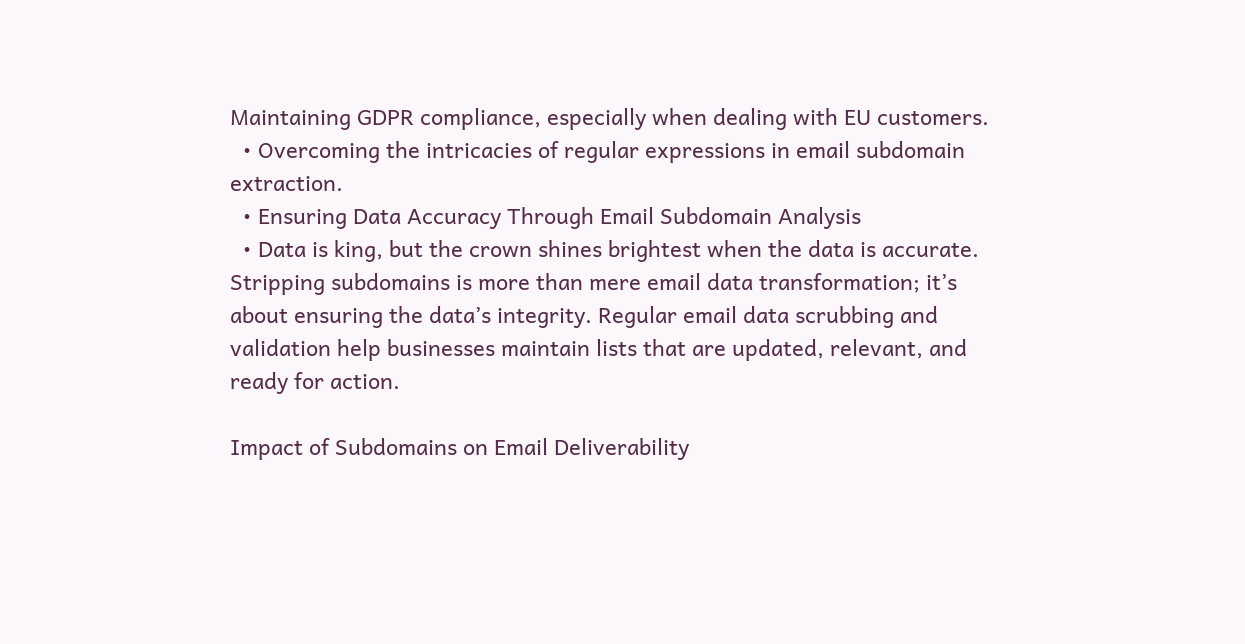Maintaining GDPR compliance, especially when dealing with EU customers.
  • Overcoming the intricacies of regular expressions in email subdomain extraction.
  • Ensuring Data Accuracy Through Email Subdomain Analysis
  • Data is king, but the crown shines brightest when the data is accurate. Stripping subdomains is more than mere email data transformation; it’s about ensuring the data’s integrity. Regular email data scrubbing and validation help businesses maintain lists that are updated, relevant, and ready for action.

Impact of Subdomains on Email Deliverability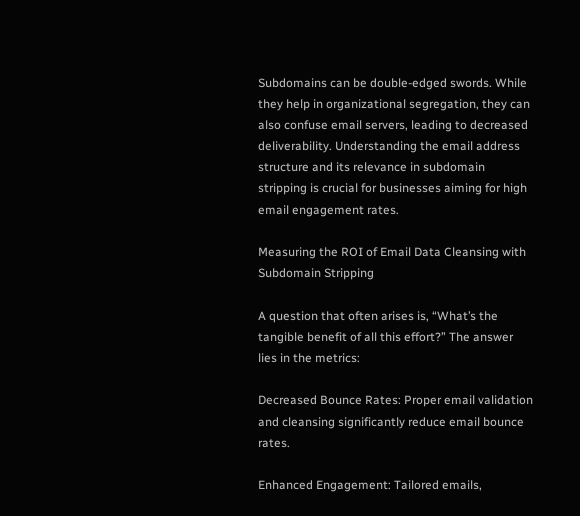Subdomains can be double-edged swords. While they help in organizational segregation, they can also confuse email servers, leading to decreased deliverability. Understanding the email address structure and its relevance in subdomain stripping is crucial for businesses aiming for high email engagement rates.

Measuring the ROI of Email Data Cleansing with Subdomain Stripping

A question that often arises is, “What’s the tangible benefit of all this effort?” The answer lies in the metrics:

Decreased Bounce Rates: Proper email validation and cleansing significantly reduce email bounce rates.

Enhanced Engagement: Tailored emails,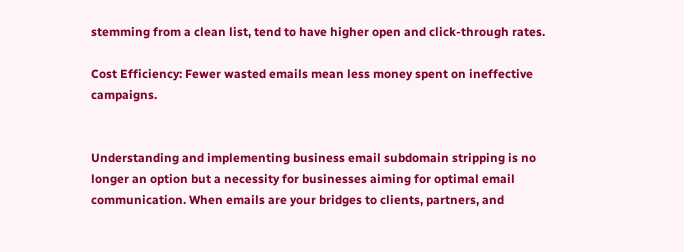stemming from a clean list, tend to have higher open and click-through rates.

Cost Efficiency: Fewer wasted emails mean less money spent on ineffective campaigns.


Understanding and implementing business email subdomain stripping is no longer an option but a necessity for businesses aiming for optimal email communication. When emails are your bridges to clients, partners, and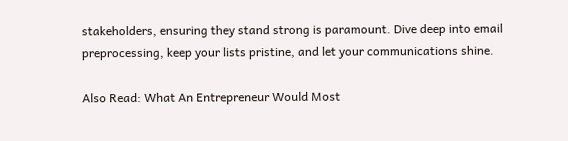stakeholders, ensuring they stand strong is paramount. Dive deep into email preprocessing, keep your lists pristine, and let your communications shine.

Also Read: What An Entrepreneur Would Most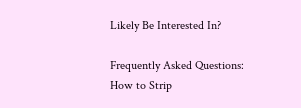Likely Be Interested In?

Frequently Asked Questions:
How to Strip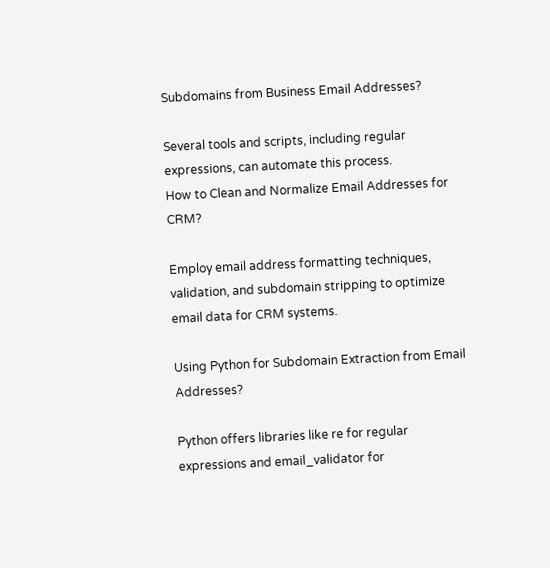Subdomains from Business Email Addresses?

Several tools and scripts, including regular expressions, can automate this process.
How to Clean and Normalize Email Addresses for CRM?

Employ email address formatting techniques, validation, and subdomain stripping to optimize email data for CRM systems.

Using Python for Subdomain Extraction from Email Addresses?

Python offers libraries like re for regular expressions and email_validator for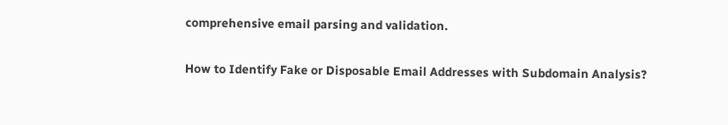comprehensive email parsing and validation.

How to Identify Fake or Disposable Email Addresses with Subdomain Analysis?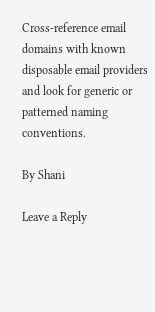Cross-reference email domains with known disposable email providers and look for generic or patterned naming conventions.

By Shani

Leave a Reply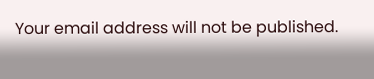Your email address will not be published.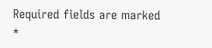Required fields are marked *